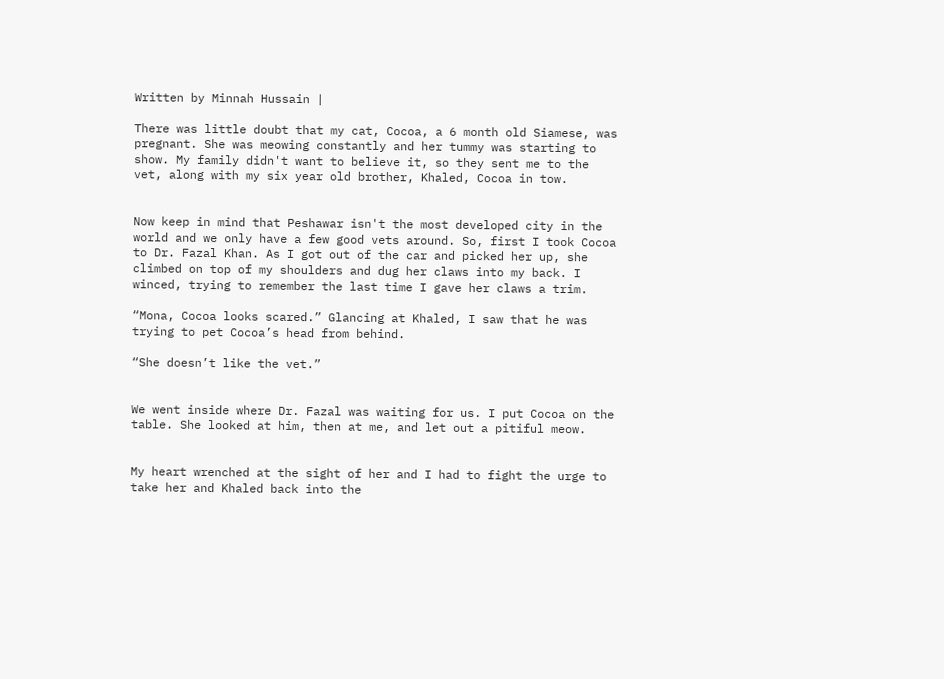Written by Minnah Hussain |

There was little doubt that my cat, Cocoa, a 6 month old Siamese, was pregnant. She was meowing constantly and her tummy was starting to show. My family didn't want to believe it, so they sent me to the vet, along with my six year old brother, Khaled, Cocoa in tow.


Now keep in mind that Peshawar isn't the most developed city in the world and we only have a few good vets around. So, first I took Cocoa to Dr. Fazal Khan. As I got out of the car and picked her up, she climbed on top of my shoulders and dug her claws into my back. I winced, trying to remember the last time I gave her claws a trim.

“Mona, Cocoa looks scared.” Glancing at Khaled, I saw that he was trying to pet Cocoa’s head from behind.

“She doesn’t like the vet.”


We went inside where Dr. Fazal was waiting for us. I put Cocoa on the table. She looked at him, then at me, and let out a pitiful meow.


My heart wrenched at the sight of her and I had to fight the urge to take her and Khaled back into the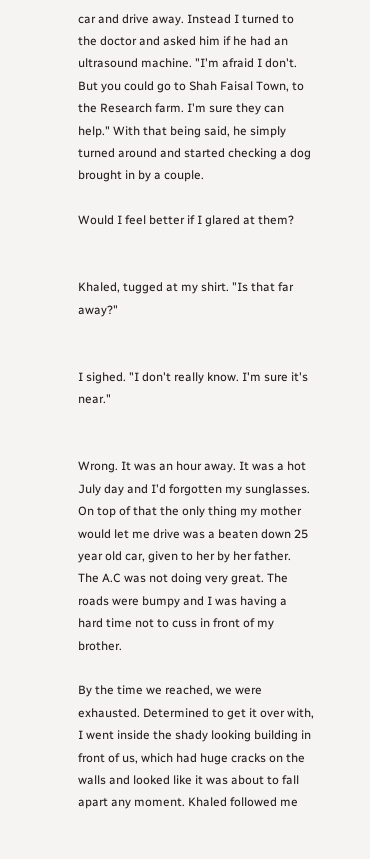car and drive away. Instead I turned to the doctor and asked him if he had an ultrasound machine. "I'm afraid I don't. But you could go to Shah Faisal Town, to the Research farm. I'm sure they can help." With that being said, he simply turned around and started checking a dog brought in by a couple.

Would I feel better if I glared at them?


Khaled, tugged at my shirt. "Is that far away?"


I sighed. "I don't really know. I'm sure it's near."


Wrong. It was an hour away. It was a hot July day and I'd forgotten my sunglasses. On top of that the only thing my mother would let me drive was a beaten down 25 year old car, given to her by her father. The A.C was not doing very great. The roads were bumpy and I was having a hard time not to cuss in front of my brother.

By the time we reached, we were exhausted. Determined to get it over with, I went inside the shady looking building in front of us, which had huge cracks on the walls and looked like it was about to fall apart any moment. Khaled followed me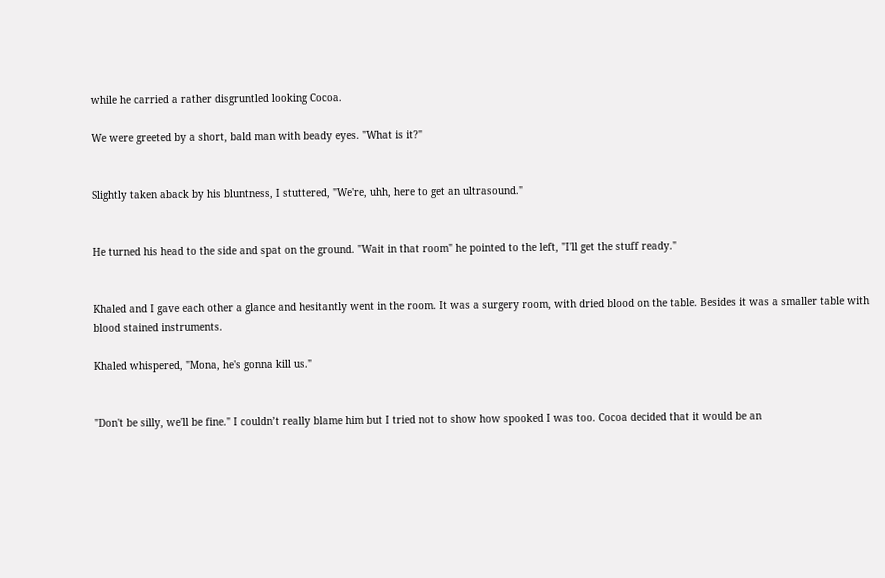while he carried a rather disgruntled looking Cocoa.

We were greeted by a short, bald man with beady eyes. "What is it?"


Slightly taken aback by his bluntness, I stuttered, "We're, uhh, here to get an ultrasound."


He turned his head to the side and spat on the ground. "Wait in that room" he pointed to the left, "I'll get the stuff ready."


Khaled and I gave each other a glance and hesitantly went in the room. It was a surgery room, with dried blood on the table. Besides it was a smaller table with blood stained instruments.

Khaled whispered, "Mona, he's gonna kill us."


"Don't be silly, we'll be fine." I couldn’t really blame him but I tried not to show how spooked I was too. Cocoa decided that it would be an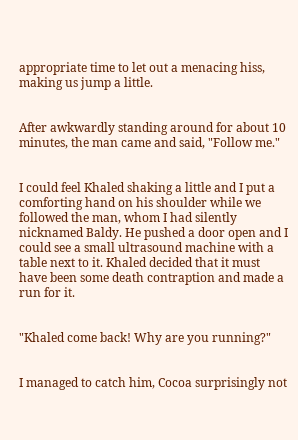appropriate time to let out a menacing hiss, making us jump a little.


After awkwardly standing around for about 10 minutes, the man came and said, "Follow me."


I could feel Khaled shaking a little and I put a comforting hand on his shoulder while we followed the man, whom I had silently nicknamed Baldy. He pushed a door open and I could see a small ultrasound machine with a table next to it. Khaled decided that it must have been some death contraption and made a run for it.


"Khaled come back! Why are you running?"


I managed to catch him, Cocoa surprisingly not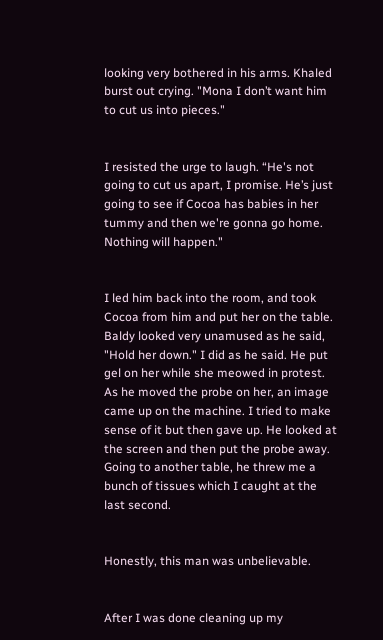looking very bothered in his arms. Khaled burst out crying. "Mona I don’t want him to cut us into pieces."


I resisted the urge to laugh. “He's not going to cut us apart, I promise. He’s just going to see if Cocoa has babies in her tummy and then we're gonna go home. Nothing will happen."


I led him back into the room, and took Cocoa from him and put her on the table. Baldy looked very unamused as he said, "Hold her down." I did as he said. He put gel on her while she meowed in protest. As he moved the probe on her, an image came up on the machine. I tried to make sense of it but then gave up. He looked at the screen and then put the probe away. Going to another table, he threw me a bunch of tissues which I caught at the last second.


Honestly, this man was unbelievable.


After I was done cleaning up my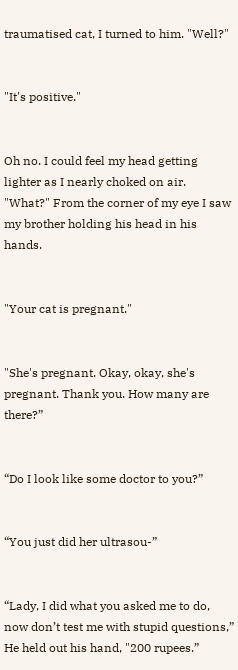traumatised cat, I turned to him. "Well?"


"It's positive."


Oh no. I could feel my head getting lighter as I nearly choked on air. "What?" From the corner of my eye I saw my brother holding his head in his hands.


"Your cat is pregnant."


"She's pregnant. Okay, okay, she's pregnant. Thank you. How many are there?”


“Do I look like some doctor to you?”


“You just did her ultrasou-”


“Lady, I did what you asked me to do, now don’t test me with stupid questions,” He held out his hand, "200 rupees.”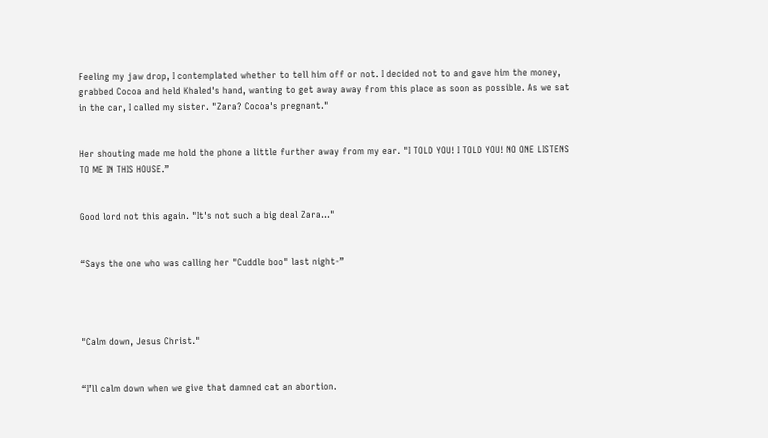Feeling my jaw drop, I contemplated whether to tell him off or not. I decided not to and gave him the money, grabbed Cocoa and held Khaled's hand, wanting to get away away from this place as soon as possible. As we sat in the car, I called my sister. "Zara? Cocoa's pregnant."


Her shouting made me hold the phone a little further away from my ear. "I TOLD YOU! I TOLD YOU! NO ONE LISTENS TO ME IN THIS HOUSE.”


Good lord not this again. "It's not such a big deal Zara..."


“Says the one who was calling her "Cuddle boo" last night-”




"Calm down, Jesus Christ."


“I’ll calm down when we give that damned cat an abortion.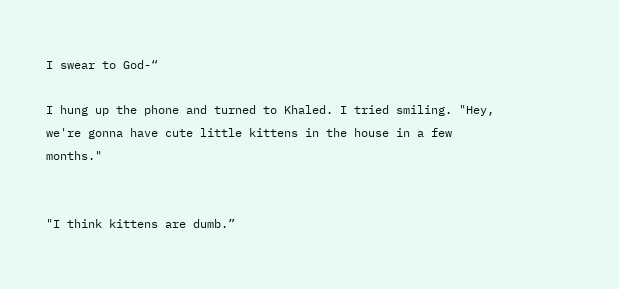I swear to God-“

I hung up the phone and turned to Khaled. I tried smiling. "Hey, we're gonna have cute little kittens in the house in a few months."


"I think kittens are dumb.”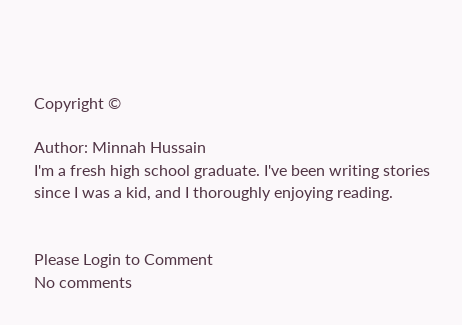Copyright ©

Author: Minnah Hussain
I'm a fresh high school graduate. I've been writing stories since I was a kid, and I thoroughly enjoying reading.


Please Login to Comment
No comments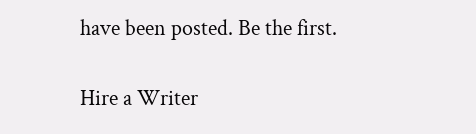have been posted. Be the first.

Hire a Writer